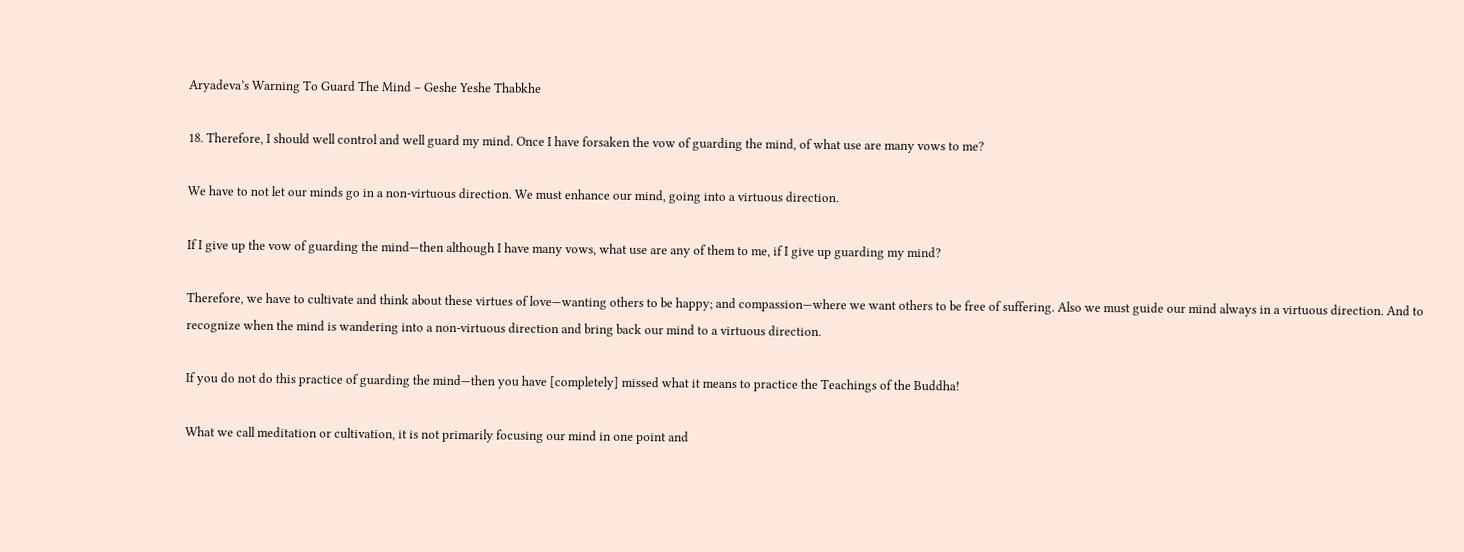Aryadeva’s Warning To Guard The Mind – Geshe Yeshe Thabkhe

18. Therefore, I should well control and well guard my mind. Once I have forsaken the vow of guarding the mind, of what use are many vows to me?

We have to not let our minds go in a non-virtuous direction. We must enhance our mind, going into a virtuous direction.

If I give up the vow of guarding the mind—then although I have many vows, what use are any of them to me, if I give up guarding my mind?

Therefore, we have to cultivate and think about these virtues of love—wanting others to be happy; and compassion—where we want others to be free of suffering. Also we must guide our mind always in a virtuous direction. And to recognize when the mind is wandering into a non-virtuous direction and bring back our mind to a virtuous direction.

If you do not do this practice of guarding the mind—then you have [completely] missed what it means to practice the Teachings of the Buddha!

What we call meditation or cultivation, it is not primarily focusing our mind in one point and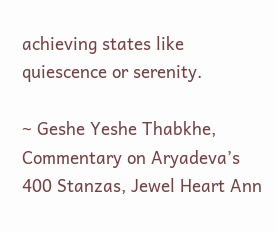achieving states like quiescence or serenity.

~ Geshe Yeshe Thabkhe, Commentary on Aryadeva’s 400 Stanzas, Jewel Heart Ann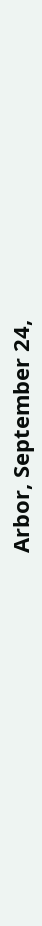Arbor, September 24,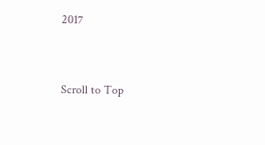2017


Scroll to Top